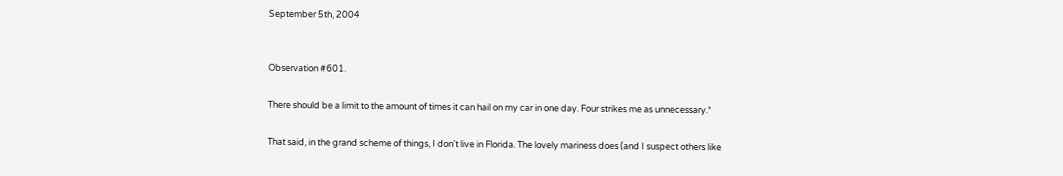September 5th, 2004


Observation #601.

There should be a limit to the amount of times it can hail on my car in one day. Four strikes me as unnecessary.*

That said, in the grand scheme of things, I don't live in Florida. The lovely mariness does (and I suspect others like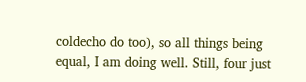coldecho do too), so all things being equal, I am doing well. Still, four just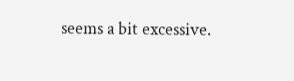seems a bit excessive.